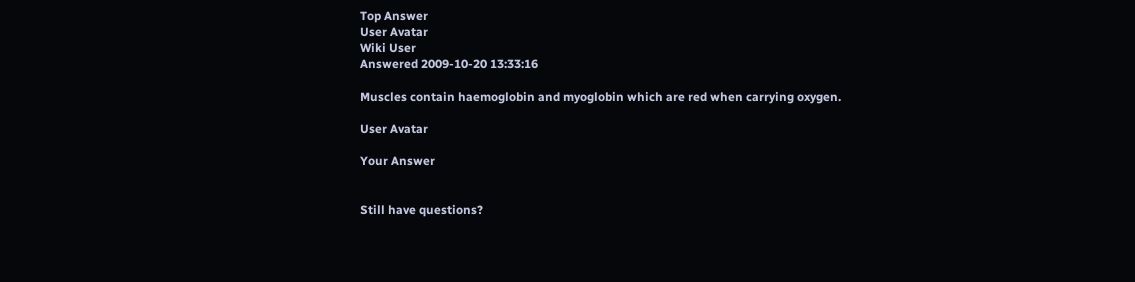Top Answer
User Avatar
Wiki User
Answered 2009-10-20 13:33:16

Muscles contain haemoglobin and myoglobin which are red when carrying oxygen.

User Avatar

Your Answer


Still have questions?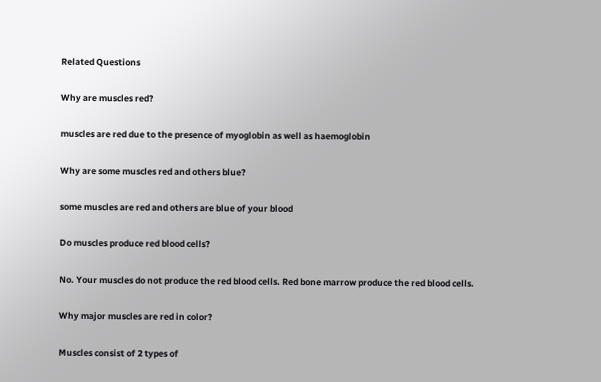Related Questions

Why are muscles red?

muscles are red due to the presence of myoglobin as well as haemoglobin

Why are some muscles red and others blue?

some muscles are red and others are blue of your blood

Do muscles produce red blood cells?

No. Your muscles do not produce the red blood cells. Red bone marrow produce the red blood cells.

Why major muscles are red in color?

Muscles consist of 2 types of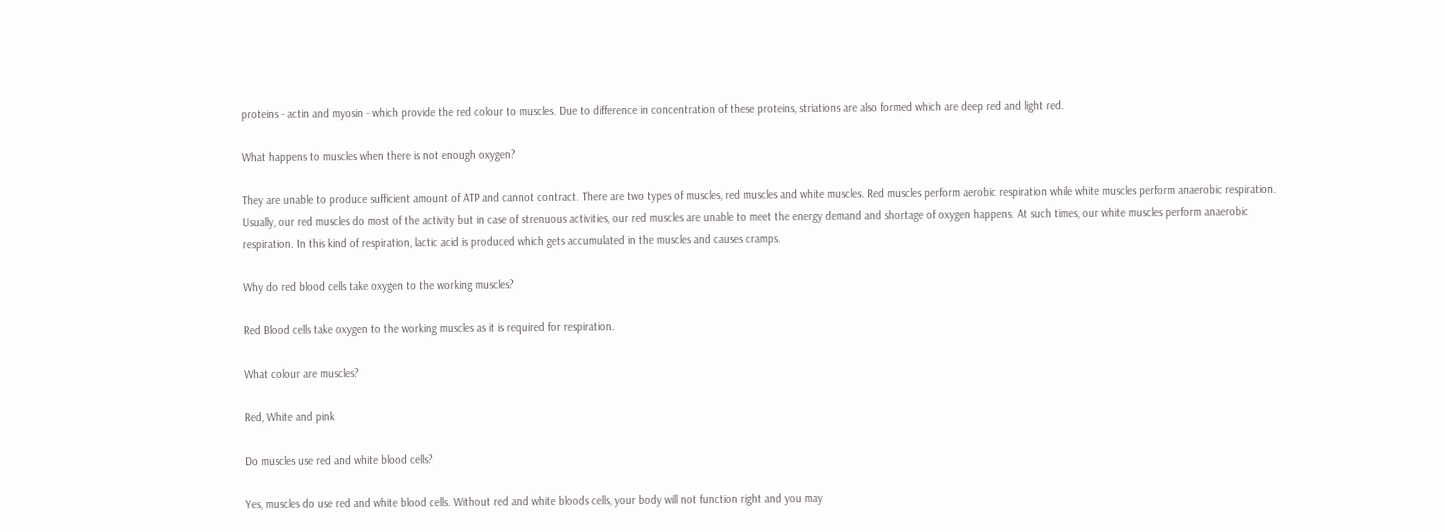proteins - actin and myosin - which provide the red colour to muscles. Due to difference in concentration of these proteins, striations are also formed which are deep red and light red.

What happens to muscles when there is not enough oxygen?

They are unable to produce sufficient amount of ATP and cannot contract. There are two types of muscles, red muscles and white muscles. Red muscles perform aerobic respiration while white muscles perform anaerobic respiration. Usually, our red muscles do most of the activity but in case of strenuous activities, our red muscles are unable to meet the energy demand and shortage of oxygen happens. At such times, our white muscles perform anaerobic respiration. In this kind of respiration, lactic acid is produced which gets accumulated in the muscles and causes cramps.

Why do red blood cells take oxygen to the working muscles?

Red Blood cells take oxygen to the working muscles as it is required for respiration.

What colour are muscles?

Red, White and pink

Do muscles use red and white blood cells?

Yes, muscles do use red and white blood cells. Without red and white bloods cells, your body will not function right and you may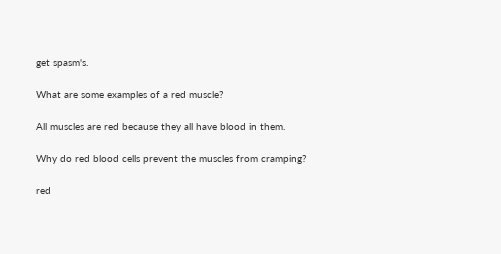get spasm's.

What are some examples of a red muscle?

All muscles are red because they all have blood in them.

Why do red blood cells prevent the muscles from cramping?

red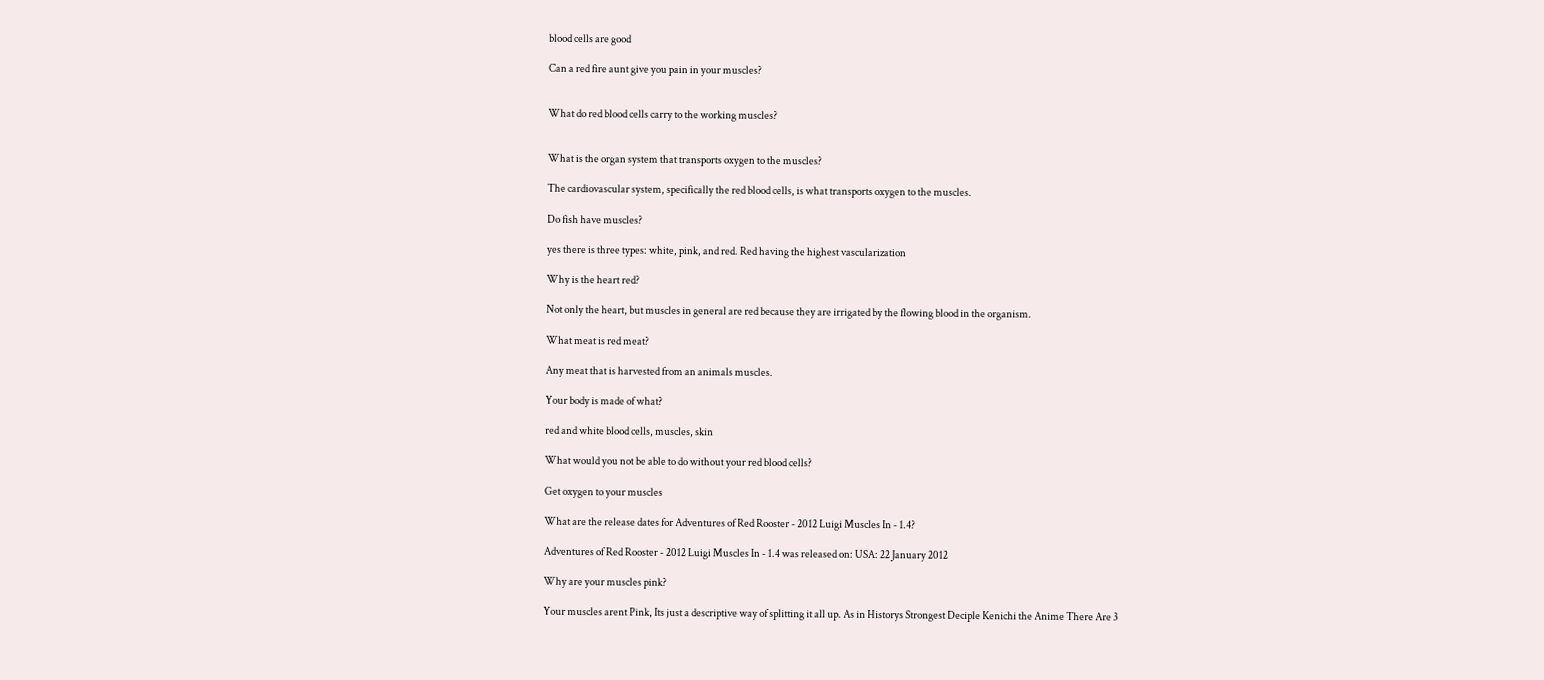blood cells are good

Can a red fire aunt give you pain in your muscles?


What do red blood cells carry to the working muscles?


What is the organ system that transports oxygen to the muscles?

The cardiovascular system, specifically the red blood cells, is what transports oxygen to the muscles.

Do fish have muscles?

yes there is three types: white, pink, and red. Red having the highest vascularization

Why is the heart red?

Not only the heart, but muscles in general are red because they are irrigated by the flowing blood in the organism.

What meat is red meat?

Any meat that is harvested from an animals muscles.

Your body is made of what?

red and white blood cells, muscles, skin

What would you not be able to do without your red blood cells?

Get oxygen to your muscles

What are the release dates for Adventures of Red Rooster - 2012 Luigi Muscles In - 1.4?

Adventures of Red Rooster - 2012 Luigi Muscles In - 1.4 was released on: USA: 22 January 2012

Why are your muscles pink?

Your muscles arent Pink, Its just a descriptive way of splitting it all up. As in Historys Strongest Deciple Kenichi the Anime There Are 3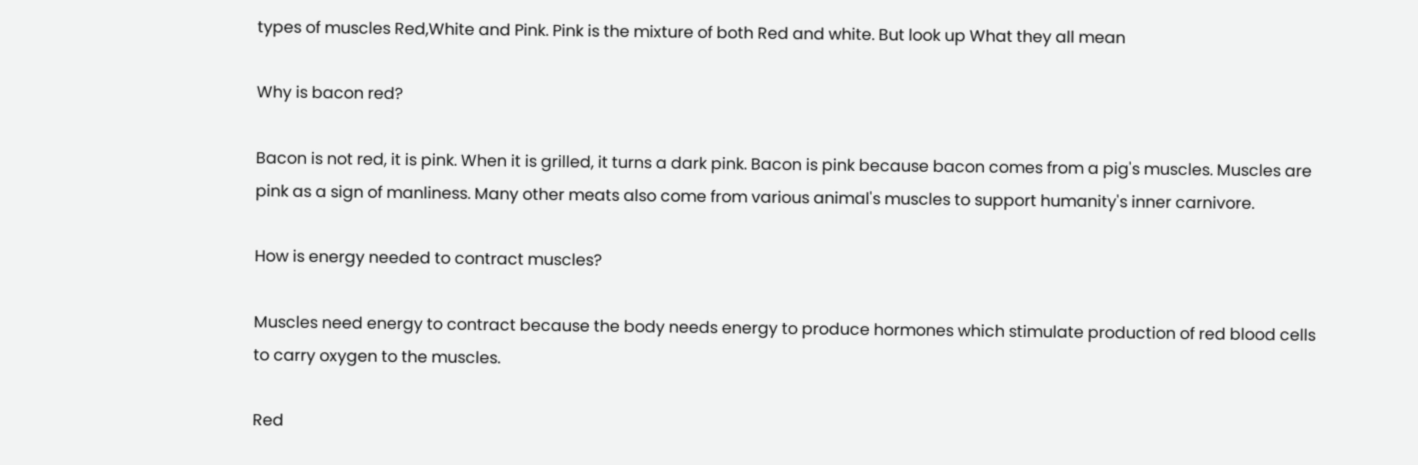types of muscles Red,White and Pink. Pink is the mixture of both Red and white. But look up What they all mean

Why is bacon red?

Bacon is not red, it is pink. When it is grilled, it turns a dark pink. Bacon is pink because bacon comes from a pig's muscles. Muscles are pink as a sign of manliness. Many other meats also come from various animal's muscles to support humanity's inner carnivore.

How is energy needed to contract muscles?

Muscles need energy to contract because the body needs energy to produce hormones which stimulate production of red blood cells to carry oxygen to the muscles.

Red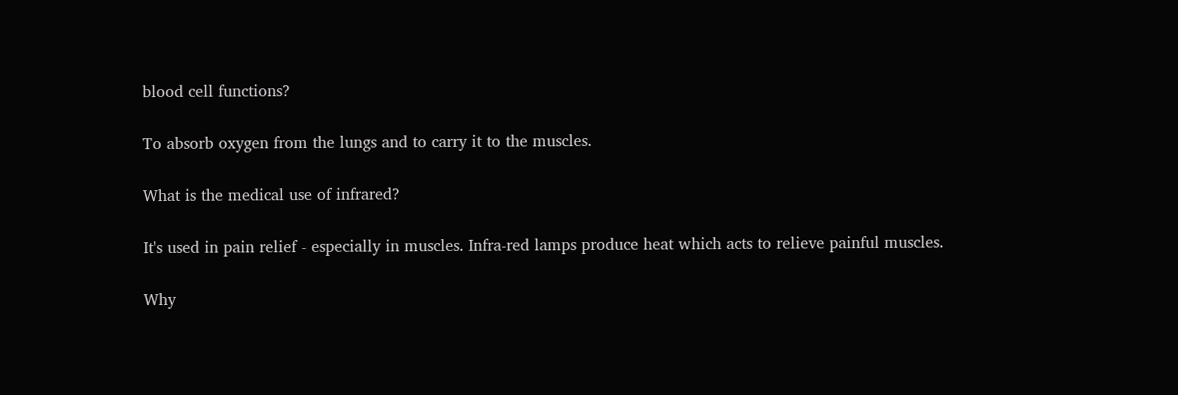blood cell functions?

To absorb oxygen from the lungs and to carry it to the muscles.

What is the medical use of infrared?

It's used in pain relief - especially in muscles. Infra-red lamps produce heat which acts to relieve painful muscles.

Why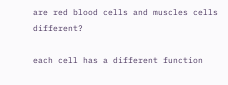are red blood cells and muscles cells different?

each cell has a different function